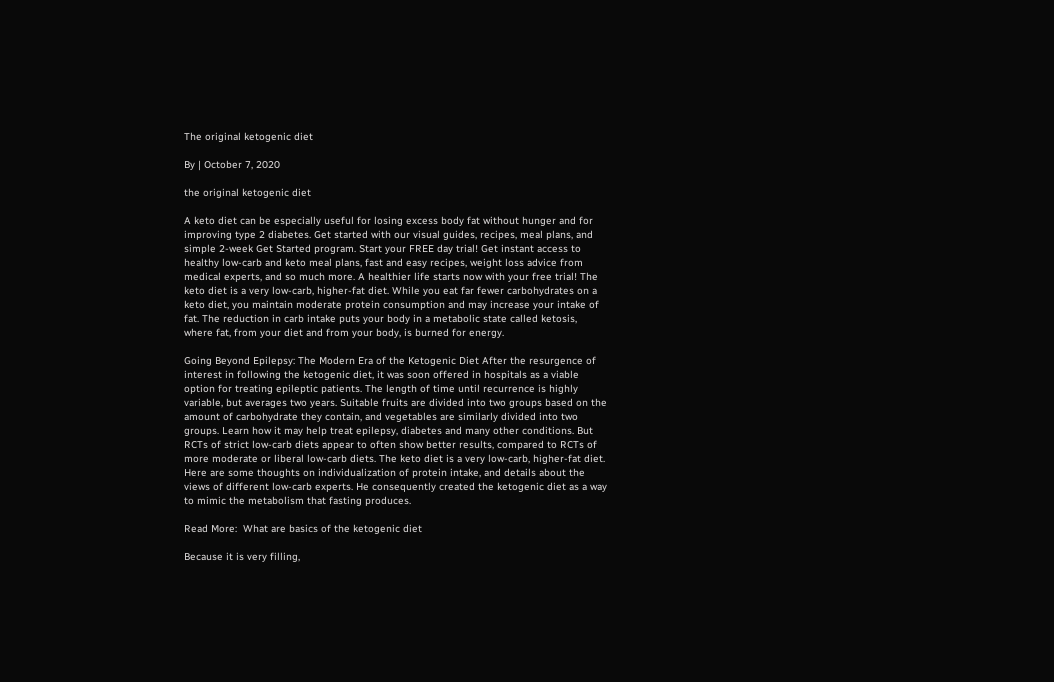The original ketogenic diet

By | October 7, 2020

the original ketogenic diet

A keto diet can be especially useful for losing excess body fat without hunger and for improving type 2 diabetes. Get started with our visual guides, recipes, meal plans, and simple 2-week Get Started program. Start your FREE day trial! Get instant access to healthy low-carb and keto meal plans, fast and easy recipes, weight loss advice from medical experts, and so much more. A healthier life starts now with your free trial! The keto diet is a very low-carb, higher-fat diet. While you eat far fewer carbohydrates on a keto diet, you maintain moderate protein consumption and may increase your intake of fat. The reduction in carb intake puts your body in a metabolic state called ketosis, where fat, from your diet and from your body, is burned for energy.

Going Beyond Epilepsy: The Modern Era of the Ketogenic Diet After the resurgence of interest in following the ketogenic diet, it was soon offered in hospitals as a viable option for treating epileptic patients. The length of time until recurrence is highly variable, but averages two years. Suitable fruits are divided into two groups based on the amount of carbohydrate they contain, and vegetables are similarly divided into two groups. Learn how it may help treat epilepsy, diabetes and many other conditions. But RCTs of strict low-carb diets appear to often show better results, compared to RCTs of more moderate or liberal low-carb diets. The keto diet is a very low-carb, higher-fat diet. Here are some thoughts on individualization of protein intake, and details about the views of different low-carb experts. He consequently created the ketogenic diet as a way to mimic the metabolism that fasting produces.

Read More:  What are basics of the ketogenic diet

Because it is very filling,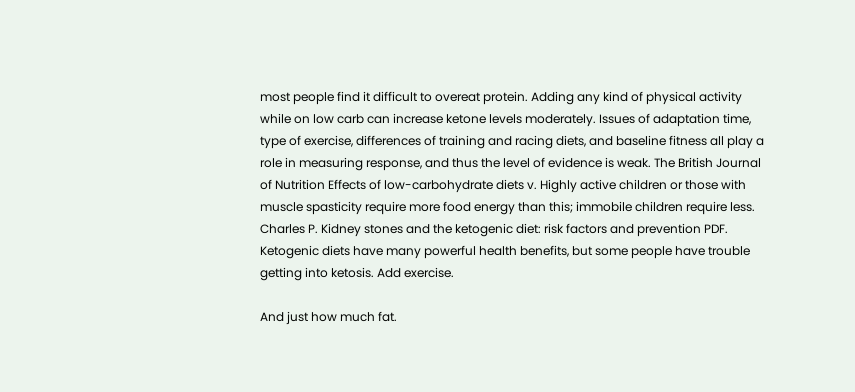most people find it difficult to overeat protein. Adding any kind of physical activity while on low carb can increase ketone levels moderately. Issues of adaptation time, type of exercise, differences of training and racing diets, and baseline fitness all play a role in measuring response, and thus the level of evidence is weak. The British Journal of Nutrition Effects of low-carbohydrate diets v. Highly active children or those with muscle spasticity require more food energy than this; immobile children require less. Charles P. Kidney stones and the ketogenic diet: risk factors and prevention PDF. Ketogenic diets have many powerful health benefits, but some people have trouble getting into ketosis. Add exercise.

And just how much fat.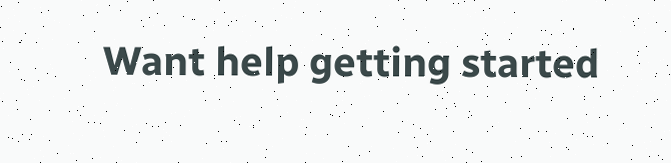Want help getting started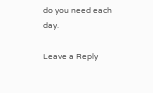do you need each day.

Leave a Reply